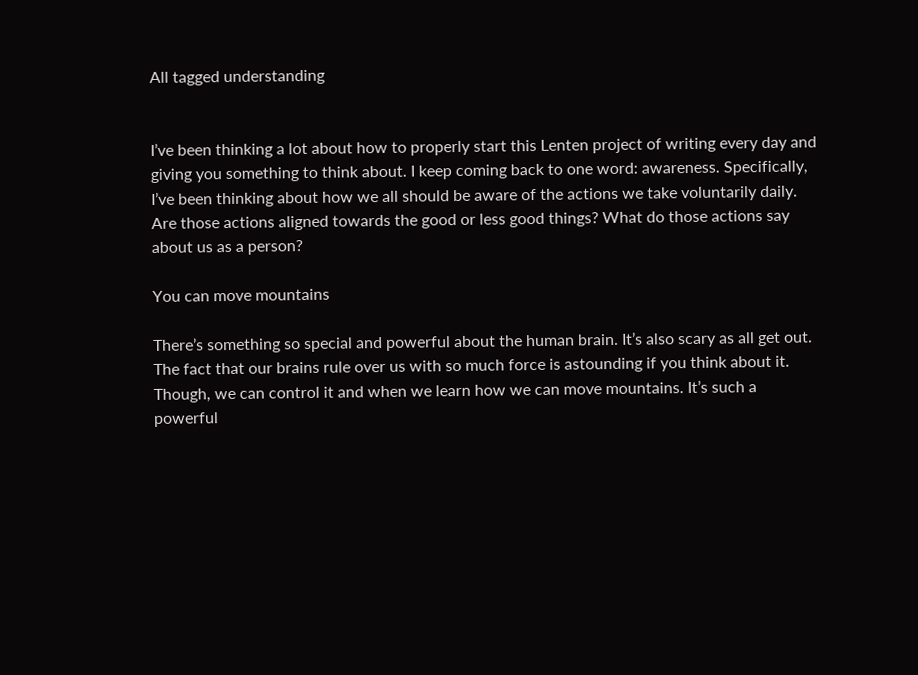All tagged understanding


I’ve been thinking a lot about how to properly start this Lenten project of writing every day and giving you something to think about. I keep coming back to one word: awareness. Specifically, I’ve been thinking about how we all should be aware of the actions we take voluntarily daily. Are those actions aligned towards the good or less good things? What do those actions say about us as a person?

You can move mountains

There’s something so special and powerful about the human brain. It’s also scary as all get out. The fact that our brains rule over us with so much force is astounding if you think about it. Though, we can control it and when we learn how we can move mountains. It’s such a powerful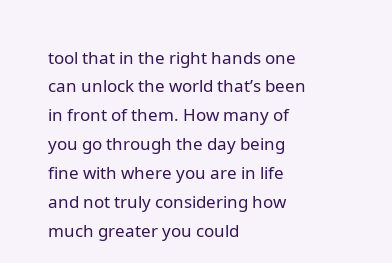tool that in the right hands one can unlock the world that’s been in front of them. How many of you go through the day being fine with where you are in life and not truly considering how much greater you could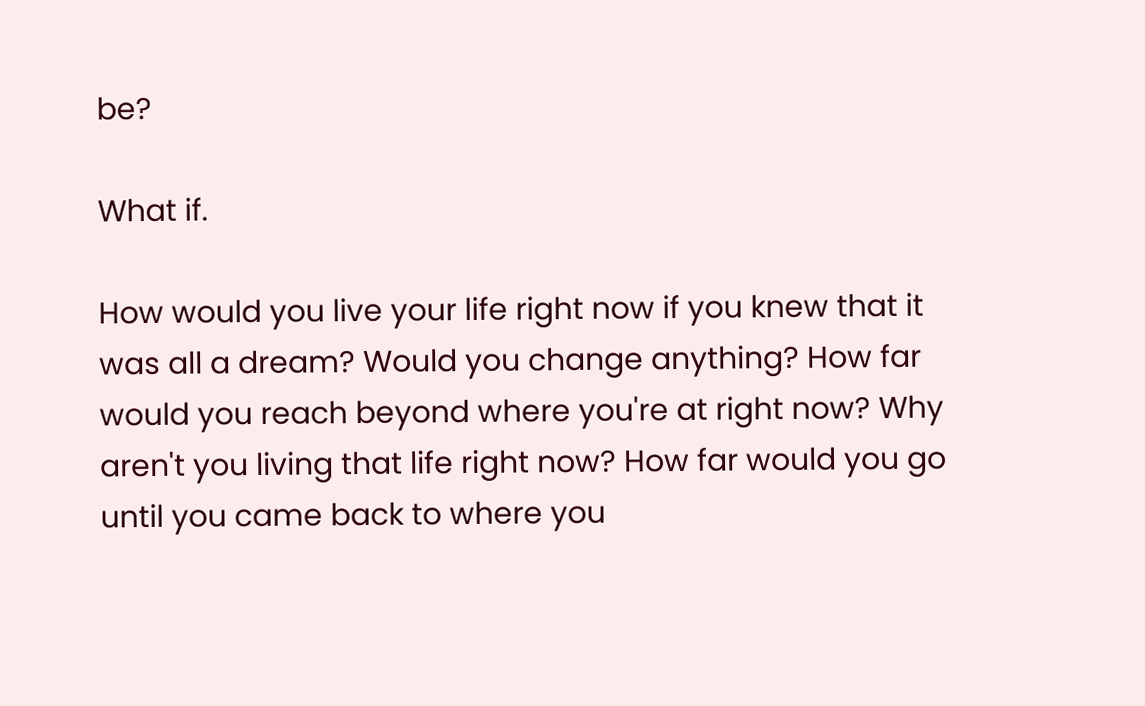be?

What if.

How would you live your life right now if you knew that it was all a dream? Would you change anything? How far would you reach beyond where you're at right now? Why aren't you living that life right now? How far would you go until you came back to where you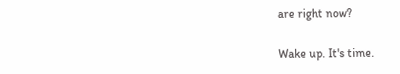are right now?

Wake up. It's time.